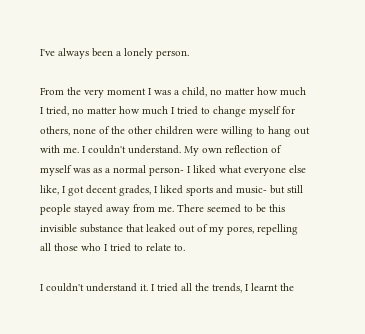I've always been a lonely person.

From the very moment I was a child, no matter how much I tried, no matter how much I tried to change myself for others, none of the other children were willing to hang out with me. I couldn't understand. My own reflection of myself was as a normal person- I liked what everyone else like, I got decent grades, I liked sports and music- but still people stayed away from me. There seemed to be this invisible substance that leaked out of my pores, repelling all those who I tried to relate to.

I couldn't understand it. I tried all the trends, I learnt the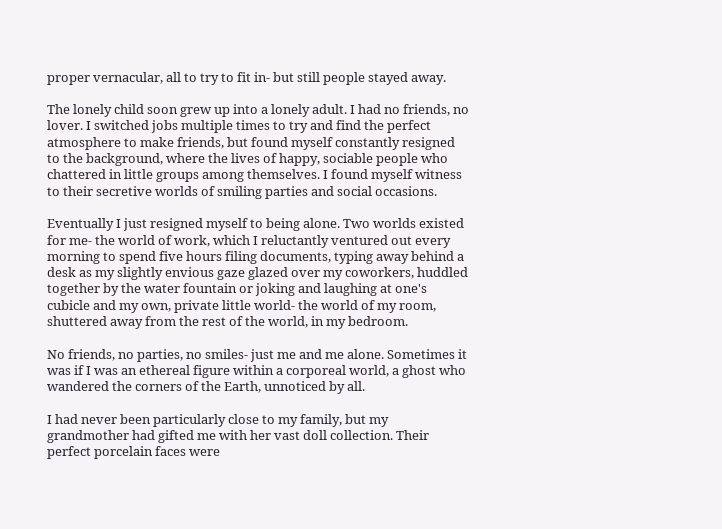proper vernacular, all to try to fit in- but still people stayed away.

The lonely child soon grew up into a lonely adult. I had no friends, no lover. I switched jobs multiple times to try and find the perfect atmosphere to make friends, but found myself constantly resigned to the background, where the lives of happy, sociable people who chattered in little groups among themselves. I found myself witness to their secretive worlds of smiling parties and social occasions.

Eventually I just resigned myself to being alone. Two worlds existed for me- the world of work, which I reluctantly ventured out every morning to spend five hours filing documents, typing away behind a desk as my slightly envious gaze glazed over my coworkers, huddled together by the water fountain or joking and laughing at one's cubicle and my own, private little world- the world of my room, shuttered away from the rest of the world, in my bedroom.

No friends, no parties, no smiles- just me and me alone. Sometimes it was if I was an ethereal figure within a corporeal world, a ghost who wandered the corners of the Earth, unnoticed by all.

I had never been particularly close to my family, but my grandmother had gifted me with her vast doll collection. Their perfect porcelain faces were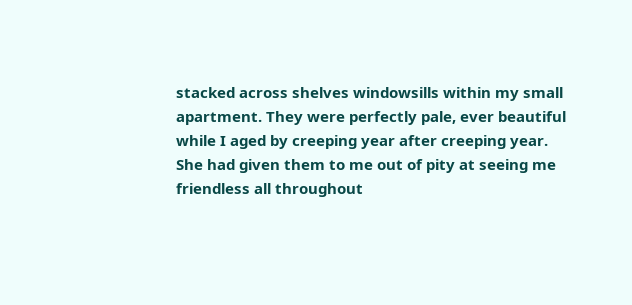stacked across shelves windowsills within my small apartment. They were perfectly pale, ever beautiful while I aged by creeping year after creeping year. She had given them to me out of pity at seeing me friendless all throughout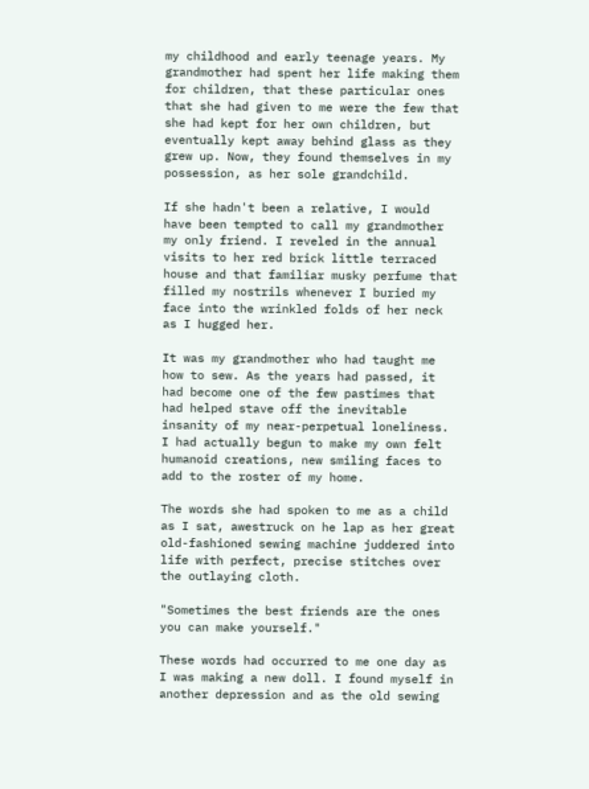my childhood and early teenage years. My grandmother had spent her life making them for children, that these particular ones that she had given to me were the few that she had kept for her own children, but eventually kept away behind glass as they grew up. Now, they found themselves in my possession, as her sole grandchild.

If she hadn't been a relative, I would have been tempted to call my grandmother my only friend. I reveled in the annual visits to her red brick little terraced house and that familiar musky perfume that filled my nostrils whenever I buried my face into the wrinkled folds of her neck as I hugged her.

It was my grandmother who had taught me how to sew. As the years had passed, it had become one of the few pastimes that had helped stave off the inevitable insanity of my near-perpetual loneliness. I had actually begun to make my own felt humanoid creations, new smiling faces to add to the roster of my home.

The words she had spoken to me as a child as I sat, awestruck on he lap as her great old-fashioned sewing machine juddered into life with perfect, precise stitches over the outlaying cloth.

"Sometimes the best friends are the ones you can make yourself."

These words had occurred to me one day as I was making a new doll. I found myself in another depression and as the old sewing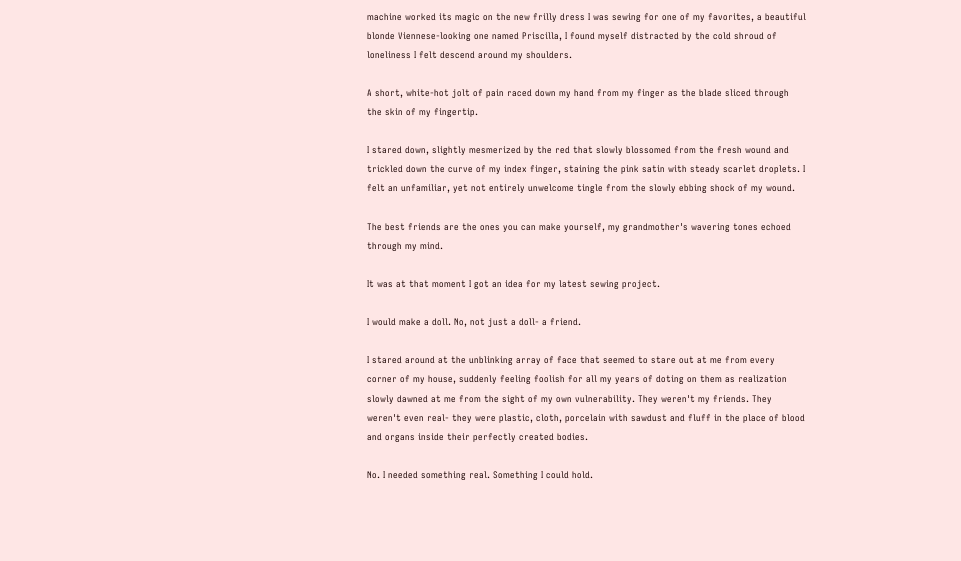machine worked its magic on the new frilly dress I was sewing for one of my favorites, a beautiful blonde Viennese-looking one named Priscilla, I found myself distracted by the cold shroud of loneliness I felt descend around my shoulders.

A short, white-hot jolt of pain raced down my hand from my finger as the blade sliced through the skin of my fingertip.

I stared down, slightly mesmerized by the red that slowly blossomed from the fresh wound and trickled down the curve of my index finger, staining the pink satin with steady scarlet droplets. I felt an unfamiliar, yet not entirely unwelcome tingle from the slowly ebbing shock of my wound.

The best friends are the ones you can make yourself, my grandmother's wavering tones echoed through my mind.

It was at that moment I got an idea for my latest sewing project.

I would make a doll. No, not just a doll- a friend.

I stared around at the unblinking array of face that seemed to stare out at me from every corner of my house, suddenly feeling foolish for all my years of doting on them as realization slowly dawned at me from the sight of my own vulnerability. They weren't my friends. They weren't even real- they were plastic, cloth, porcelain with sawdust and fluff in the place of blood and organs inside their perfectly created bodies.

No. I needed something real. Something I could hold.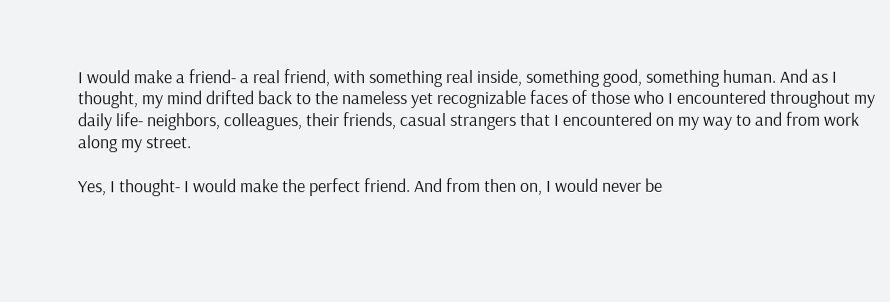I would make a friend- a real friend, with something real inside, something good, something human. And as I thought, my mind drifted back to the nameless yet recognizable faces of those who I encountered throughout my daily life- neighbors, colleagues, their friends, casual strangers that I encountered on my way to and from work along my street.

Yes, I thought- I would make the perfect friend. And from then on, I would never be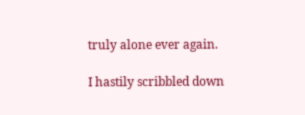truly alone ever again.

I hastily scribbled down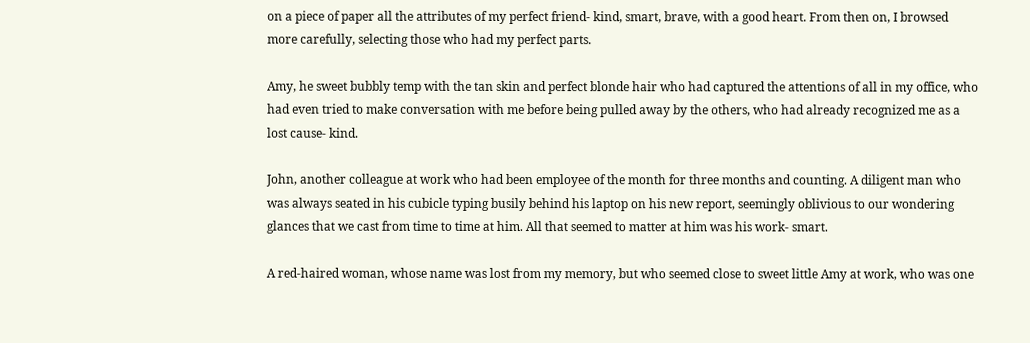on a piece of paper all the attributes of my perfect friend- kind, smart, brave, with a good heart. From then on, I browsed more carefully, selecting those who had my perfect parts.

Amy, he sweet bubbly temp with the tan skin and perfect blonde hair who had captured the attentions of all in my office, who had even tried to make conversation with me before being pulled away by the others, who had already recognized me as a lost cause- kind.

John, another colleague at work who had been employee of the month for three months and counting. A diligent man who was always seated in his cubicle typing busily behind his laptop on his new report, seemingly oblivious to our wondering glances that we cast from time to time at him. All that seemed to matter at him was his work- smart.

A red-haired woman, whose name was lost from my memory, but who seemed close to sweet little Amy at work, who was one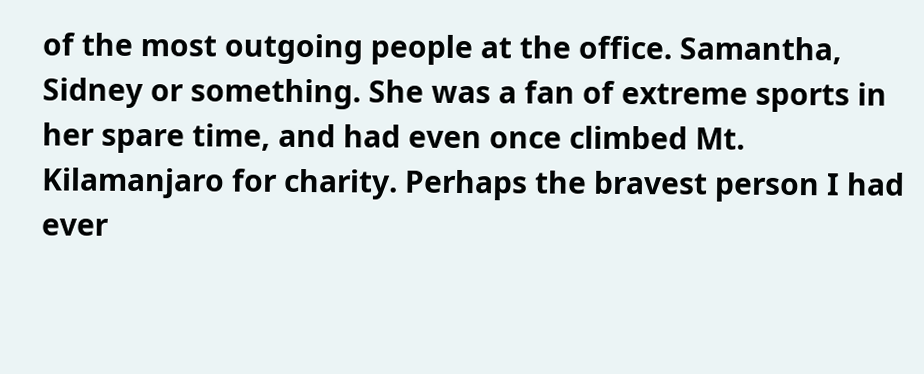of the most outgoing people at the office. Samantha, Sidney or something. She was a fan of extreme sports in her spare time, and had even once climbed Mt. Kilamanjaro for charity. Perhaps the bravest person I had ever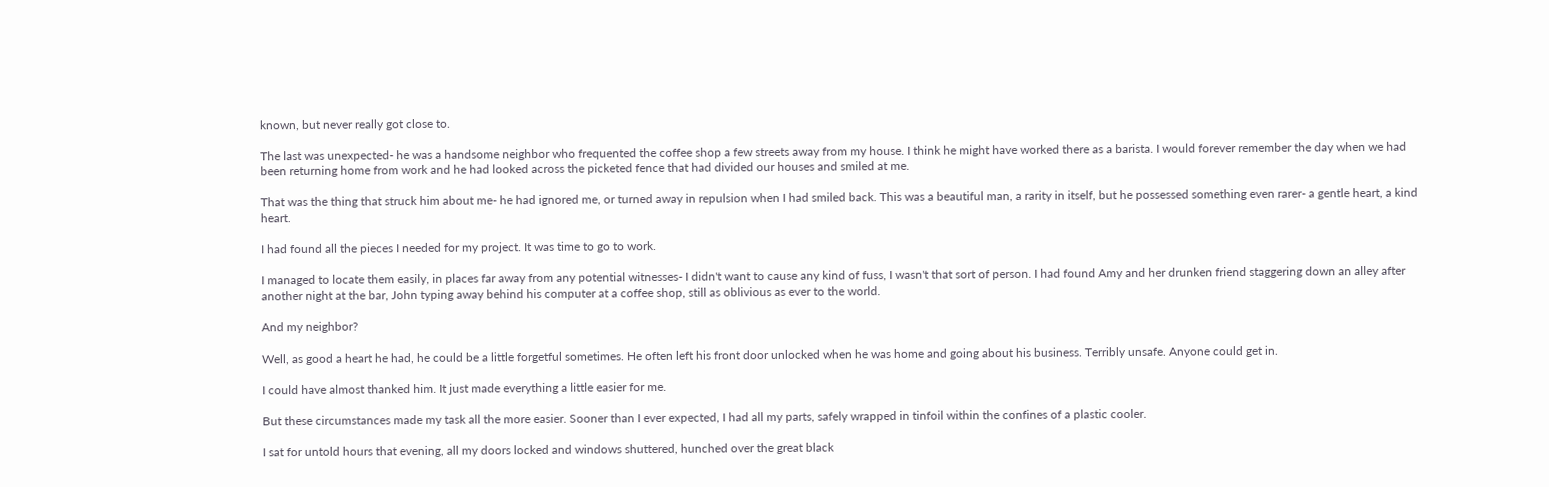known, but never really got close to.

The last was unexpected- he was a handsome neighbor who frequented the coffee shop a few streets away from my house. I think he might have worked there as a barista. I would forever remember the day when we had been returning home from work and he had looked across the picketed fence that had divided our houses and smiled at me.

That was the thing that struck him about me- he had ignored me, or turned away in repulsion when I had smiled back. This was a beautiful man, a rarity in itself, but he possessed something even rarer- a gentle heart, a kind heart.

I had found all the pieces I needed for my project. It was time to go to work.

I managed to locate them easily, in places far away from any potential witnesses- I didn't want to cause any kind of fuss, I wasn't that sort of person. I had found Amy and her drunken friend staggering down an alley after another night at the bar, John typing away behind his computer at a coffee shop, still as oblivious as ever to the world.

And my neighbor?

Well, as good a heart he had, he could be a little forgetful sometimes. He often left his front door unlocked when he was home and going about his business. Terribly unsafe. Anyone could get in.

I could have almost thanked him. It just made everything a little easier for me.

But these circumstances made my task all the more easier. Sooner than I ever expected, I had all my parts, safely wrapped in tinfoil within the confines of a plastic cooler.

I sat for untold hours that evening, all my doors locked and windows shuttered, hunched over the great black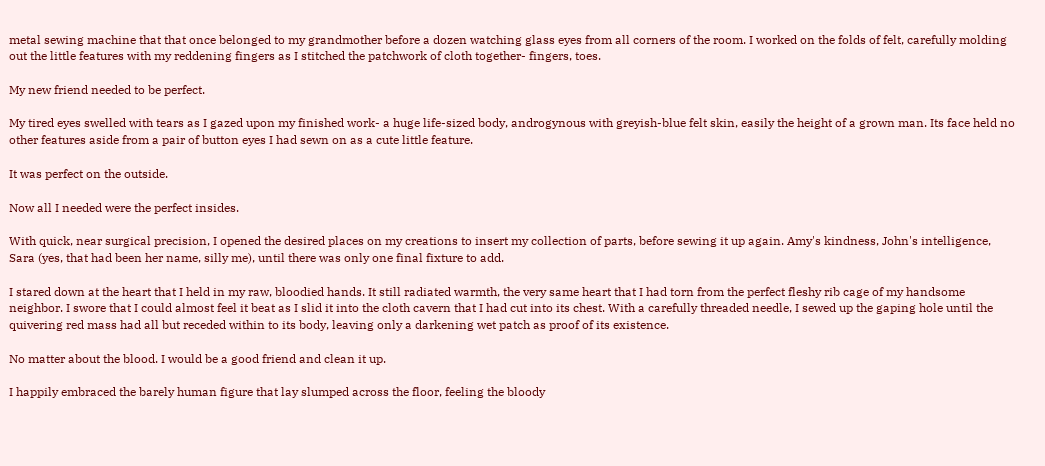metal sewing machine that that once belonged to my grandmother before a dozen watching glass eyes from all corners of the room. I worked on the folds of felt, carefully molding out the little features with my reddening fingers as I stitched the patchwork of cloth together- fingers, toes.

My new friend needed to be perfect.

My tired eyes swelled with tears as I gazed upon my finished work- a huge life-sized body, androgynous with greyish-blue felt skin, easily the height of a grown man. Its face held no other features aside from a pair of button eyes I had sewn on as a cute little feature.

It was perfect on the outside.

Now all I needed were the perfect insides.

With quick, near surgical precision, I opened the desired places on my creations to insert my collection of parts, before sewing it up again. Amy's kindness, John's intelligence, Sara (yes, that had been her name, silly me), until there was only one final fixture to add.

I stared down at the heart that I held in my raw, bloodied hands. It still radiated warmth, the very same heart that I had torn from the perfect fleshy rib cage of my handsome neighbor. I swore that I could almost feel it beat as I slid it into the cloth cavern that I had cut into its chest. With a carefully threaded needle, I sewed up the gaping hole until the quivering red mass had all but receded within to its body, leaving only a darkening wet patch as proof of its existence.

No matter about the blood. I would be a good friend and clean it up.

I happily embraced the barely human figure that lay slumped across the floor, feeling the bloody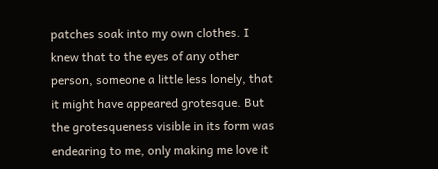patches soak into my own clothes. I knew that to the eyes of any other person, someone a little less lonely, that it might have appeared grotesque. But the grotesqueness visible in its form was endearing to me, only making me love it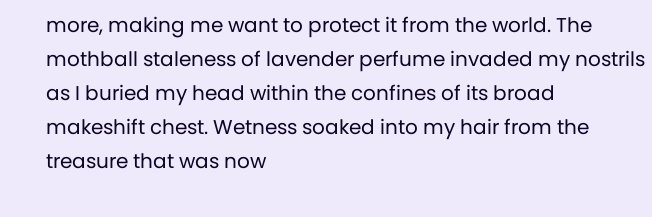more, making me want to protect it from the world. The mothball staleness of lavender perfume invaded my nostrils as I buried my head within the confines of its broad makeshift chest. Wetness soaked into my hair from the treasure that was now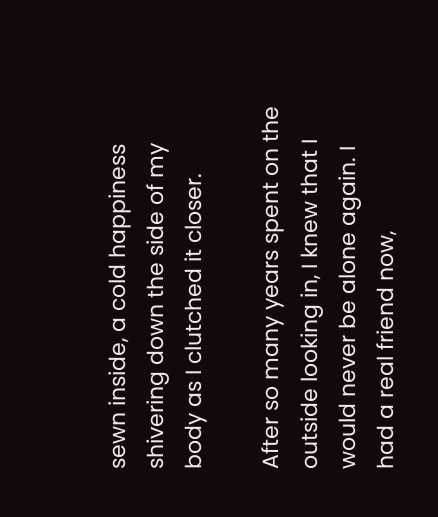sewn inside, a cold happiness shivering down the side of my body as I clutched it closer.

After so many years spent on the outside looking in, I knew that I would never be alone again. I had a real friend now,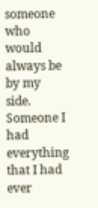someone who would always be by my side. Someone I had everything that I had ever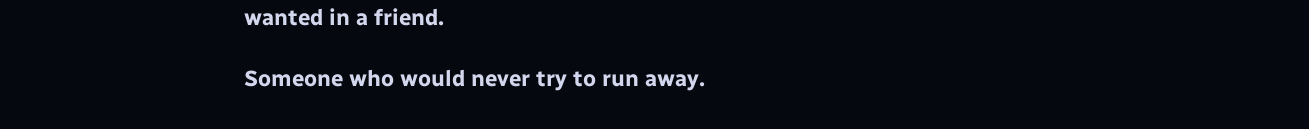wanted in a friend.

Someone who would never try to run away.